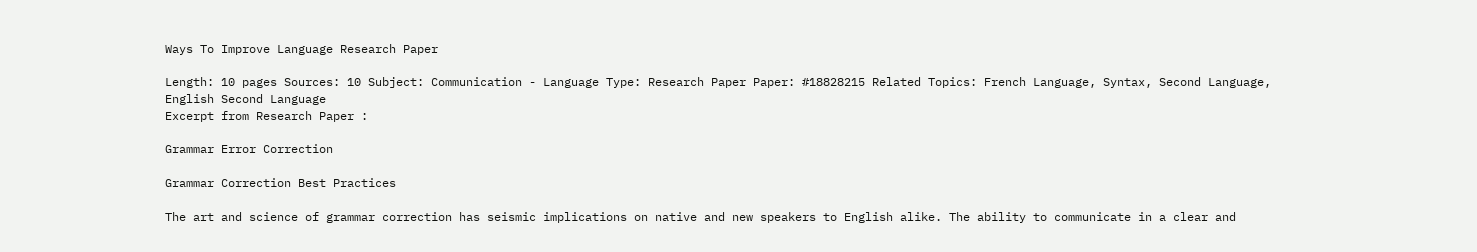Ways To Improve Language Research Paper

Length: 10 pages Sources: 10 Subject: Communication - Language Type: Research Paper Paper: #18828215 Related Topics: French Language, Syntax, Second Language, English Second Language
Excerpt from Research Paper :

Grammar Error Correction

Grammar Correction Best Practices

The art and science of grammar correction has seismic implications on native and new speakers to English alike. The ability to communicate in a clear and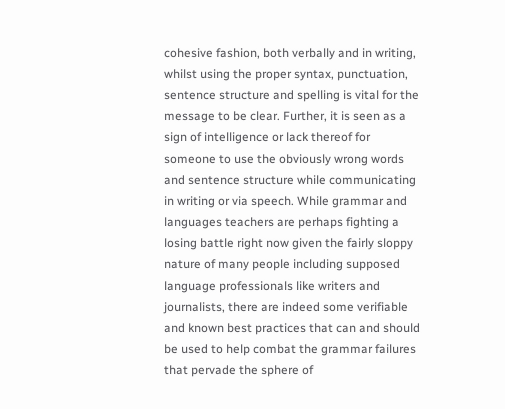cohesive fashion, both verbally and in writing, whilst using the proper syntax, punctuation, sentence structure and spelling is vital for the message to be clear. Further, it is seen as a sign of intelligence or lack thereof for someone to use the obviously wrong words and sentence structure while communicating in writing or via speech. While grammar and languages teachers are perhaps fighting a losing battle right now given the fairly sloppy nature of many people including supposed language professionals like writers and journalists, there are indeed some verifiable and known best practices that can and should be used to help combat the grammar failures that pervade the sphere of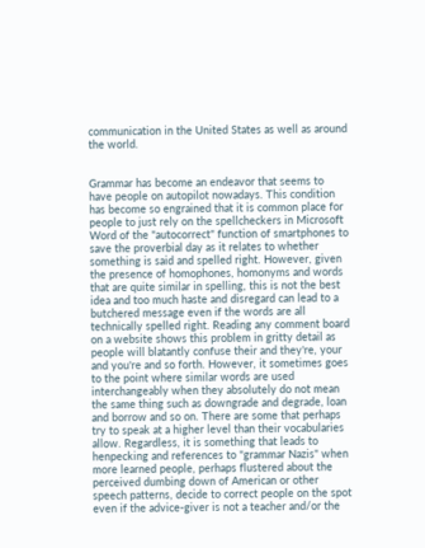communication in the United States as well as around the world.


Grammar has become an endeavor that seems to have people on autopilot nowadays. This condition has become so engrained that it is common place for people to just rely on the spellcheckers in Microsoft Word of the "autocorrect" function of smartphones to save the proverbial day as it relates to whether something is said and spelled right. However, given the presence of homophones, homonyms and words that are quite similar in spelling, this is not the best idea and too much haste and disregard can lead to a butchered message even if the words are all technically spelled right. Reading any comment board on a website shows this problem in gritty detail as people will blatantly confuse their and they're, your and you're and so forth. However, it sometimes goes to the point where similar words are used interchangeably when they absolutely do not mean the same thing such as downgrade and degrade, loan and borrow and so on. There are some that perhaps try to speak at a higher level than their vocabularies allow. Regardless, it is something that leads to henpecking and references to "grammar Nazis" when more learned people, perhaps flustered about the perceived dumbing down of American or other speech patterns, decide to correct people on the spot even if the advice-giver is not a teacher and/or the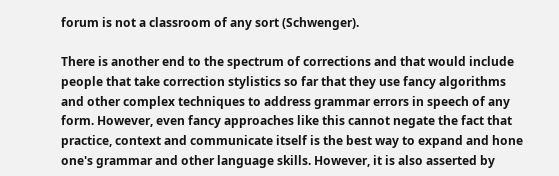forum is not a classroom of any sort (Schwenger).

There is another end to the spectrum of corrections and that would include people that take correction stylistics so far that they use fancy algorithms and other complex techniques to address grammar errors in speech of any form. However, even fancy approaches like this cannot negate the fact that practice, context and communicate itself is the best way to expand and hone one's grammar and other language skills. However, it is also asserted by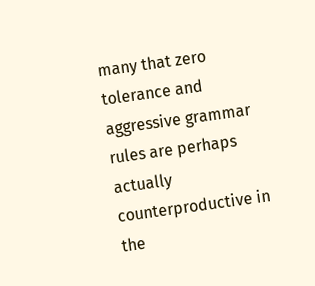many that zero tolerance and aggressive grammar rules are perhaps actually counterproductive in the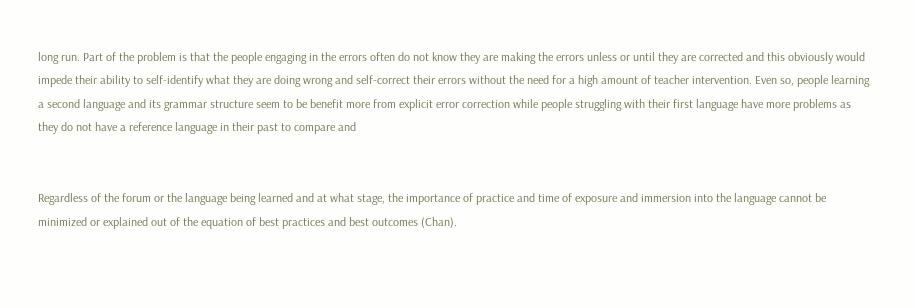long run. Part of the problem is that the people engaging in the errors often do not know they are making the errors unless or until they are corrected and this obviously would impede their ability to self-identify what they are doing wrong and self-correct their errors without the need for a high amount of teacher intervention. Even so, people learning a second language and its grammar structure seem to be benefit more from explicit error correction while people struggling with their first language have more problems as they do not have a reference language in their past to compare and


Regardless of the forum or the language being learned and at what stage, the importance of practice and time of exposure and immersion into the language cannot be minimized or explained out of the equation of best practices and best outcomes (Chan).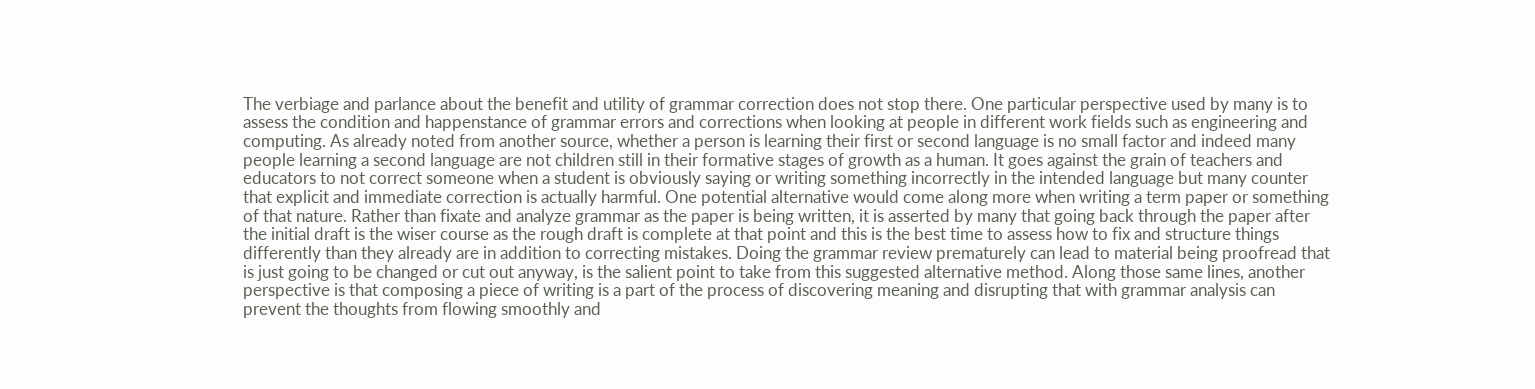The verbiage and parlance about the benefit and utility of grammar correction does not stop there. One particular perspective used by many is to assess the condition and happenstance of grammar errors and corrections when looking at people in different work fields such as engineering and computing. As already noted from another source, whether a person is learning their first or second language is no small factor and indeed many people learning a second language are not children still in their formative stages of growth as a human. It goes against the grain of teachers and educators to not correct someone when a student is obviously saying or writing something incorrectly in the intended language but many counter that explicit and immediate correction is actually harmful. One potential alternative would come along more when writing a term paper or something of that nature. Rather than fixate and analyze grammar as the paper is being written, it is asserted by many that going back through the paper after the initial draft is the wiser course as the rough draft is complete at that point and this is the best time to assess how to fix and structure things differently than they already are in addition to correcting mistakes. Doing the grammar review prematurely can lead to material being proofread that is just going to be changed or cut out anyway, is the salient point to take from this suggested alternative method. Along those same lines, another perspective is that composing a piece of writing is a part of the process of discovering meaning and disrupting that with grammar analysis can prevent the thoughts from flowing smoothly and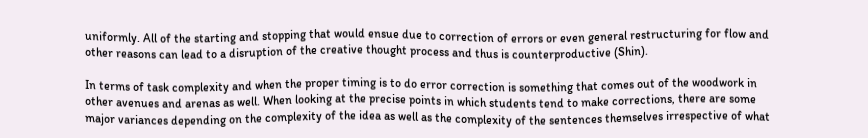uniformly. All of the starting and stopping that would ensue due to correction of errors or even general restructuring for flow and other reasons can lead to a disruption of the creative thought process and thus is counterproductive (Shin).

In terms of task complexity and when the proper timing is to do error correction is something that comes out of the woodwork in other avenues and arenas as well. When looking at the precise points in which students tend to make corrections, there are some major variances depending on the complexity of the idea as well as the complexity of the sentences themselves irrespective of what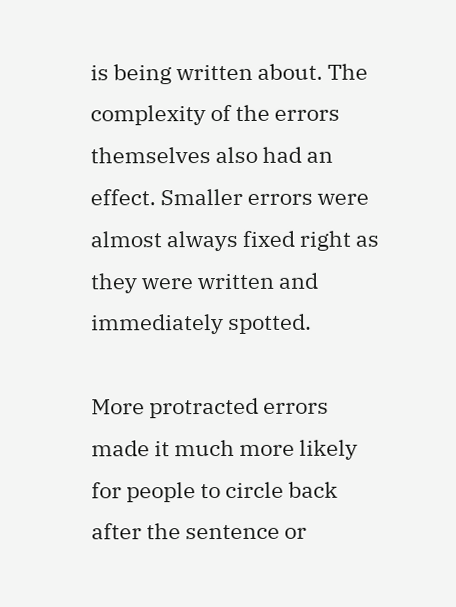is being written about. The complexity of the errors themselves also had an effect. Smaller errors were almost always fixed right as they were written and immediately spotted.

More protracted errors made it much more likely for people to circle back after the sentence or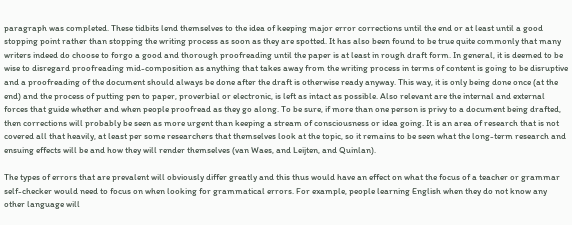paragraph was completed. These tidbits lend themselves to the idea of keeping major error corrections until the end or at least until a good stopping point rather than stopping the writing process as soon as they are spotted. It has also been found to be true quite commonly that many writers indeed do choose to forgo a good and thorough proofreading until the paper is at least in rough draft form. In general, it is deemed to be wise to disregard proofreading mid-composition as anything that takes away from the writing process in terms of content is going to be disruptive and a proofreading of the document should always be done after the draft is otherwise ready anyway. This way, it is only being done once (at the end) and the process of putting pen to paper, proverbial or electronic, is left as intact as possible. Also relevant are the internal and external forces that guide whether and when people proofread as they go along. To be sure, if more than one person is privy to a document being drafted, then corrections will probably be seen as more urgent than keeping a stream of consciousness or idea going. It is an area of research that is not covered all that heavily, at least per some researchers that themselves look at the topic, so it remains to be seen what the long-term research and ensuing effects will be and how they will render themselves (van Waes, and Leijten, and Quinlan).

The types of errors that are prevalent will obviously differ greatly and this thus would have an effect on what the focus of a teacher or grammar self-checker would need to focus on when looking for grammatical errors. For example, people learning English when they do not know any other language will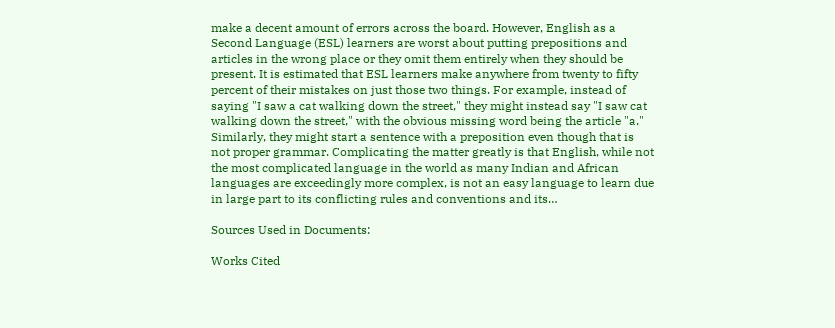make a decent amount of errors across the board. However, English as a Second Language (ESL) learners are worst about putting prepositions and articles in the wrong place or they omit them entirely when they should be present. It is estimated that ESL learners make anywhere from twenty to fifty percent of their mistakes on just those two things. For example, instead of saying "I saw a cat walking down the street," they might instead say "I saw cat walking down the street," with the obvious missing word being the article "a." Similarly, they might start a sentence with a preposition even though that is not proper grammar. Complicating the matter greatly is that English, while not the most complicated language in the world as many Indian and African languages are exceedingly more complex, is not an easy language to learn due in large part to its conflicting rules and conventions and its…

Sources Used in Documents:

Works Cited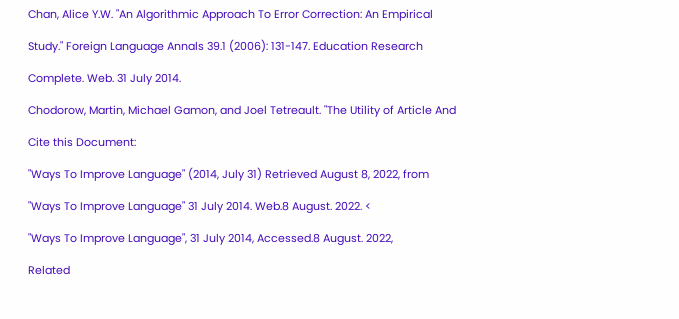Chan, Alice Y.W. "An Algorithmic Approach To Error Correction: An Empirical

Study." Foreign Language Annals 39.1 (2006): 131-147. Education Research

Complete. Web. 31 July 2014.

Chodorow, Martin, Michael Gamon, and Joel Tetreault. "The Utility of Article And

Cite this Document:

"Ways To Improve Language" (2014, July 31) Retrieved August 8, 2022, from

"Ways To Improve Language" 31 July 2014. Web.8 August. 2022. <

"Ways To Improve Language", 31 July 2014, Accessed.8 August. 2022,

Related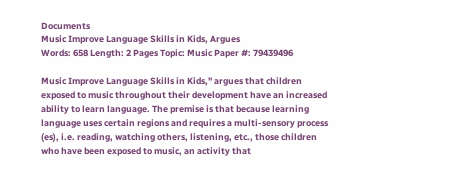Documents
Music Improve Language Skills in Kids, Argues
Words: 658 Length: 2 Pages Topic: Music Paper #: 79439496

Music Improve Language Skills in Kids," argues that children exposed to music throughout their development have an increased ability to learn language. The premise is that because learning language uses certain regions and requires a multi-sensory process (es), i.e. reading, watching others, listening, etc., those children who have been exposed to music, an activity that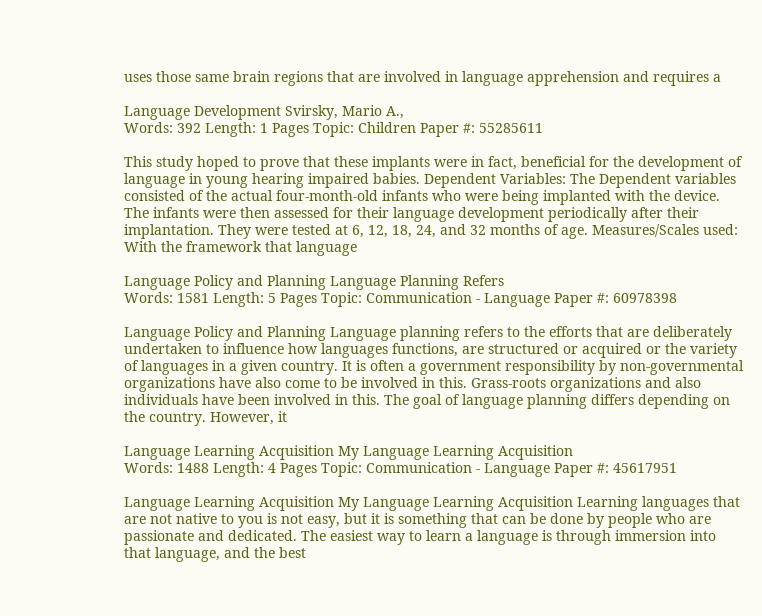uses those same brain regions that are involved in language apprehension and requires a

Language Development Svirsky, Mario A.,
Words: 392 Length: 1 Pages Topic: Children Paper #: 55285611

This study hoped to prove that these implants were in fact, beneficial for the development of language in young hearing impaired babies. Dependent Variables: The Dependent variables consisted of the actual four-month-old infants who were being implanted with the device. The infants were then assessed for their language development periodically after their implantation. They were tested at 6, 12, 18, 24, and 32 months of age. Measures/Scales used: With the framework that language

Language Policy and Planning Language Planning Refers
Words: 1581 Length: 5 Pages Topic: Communication - Language Paper #: 60978398

Language Policy and Planning Language planning refers to the efforts that are deliberately undertaken to influence how languages functions, are structured or acquired or the variety of languages in a given country. It is often a government responsibility by non-governmental organizations have also come to be involved in this. Grass-roots organizations and also individuals have been involved in this. The goal of language planning differs depending on the country. However, it

Language Learning Acquisition My Language Learning Acquisition
Words: 1488 Length: 4 Pages Topic: Communication - Language Paper #: 45617951

Language Learning Acquisition My Language Learning Acquisition Learning languages that are not native to you is not easy, but it is something that can be done by people who are passionate and dedicated. The easiest way to learn a language is through immersion into that language, and the best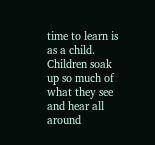time to learn is as a child. Children soak up so much of what they see and hear all around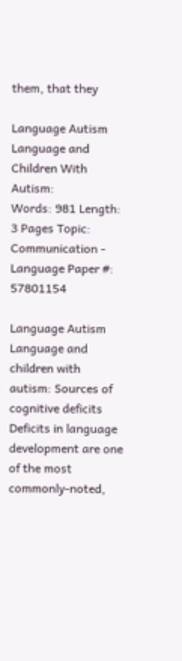them, that they

Language Autism Language and Children With Autism:
Words: 981 Length: 3 Pages Topic: Communication - Language Paper #: 57801154

Language Autism Language and children with autism: Sources of cognitive deficits Deficits in language development are one of the most commonly-noted,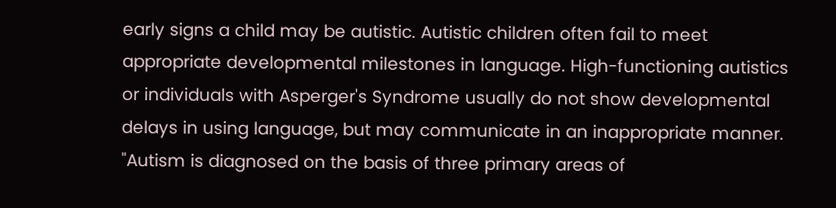early signs a child may be autistic. Autistic children often fail to meet appropriate developmental milestones in language. High-functioning autistics or individuals with Asperger's Syndrome usually do not show developmental delays in using language, but may communicate in an inappropriate manner. "Autism is diagnosed on the basis of three primary areas of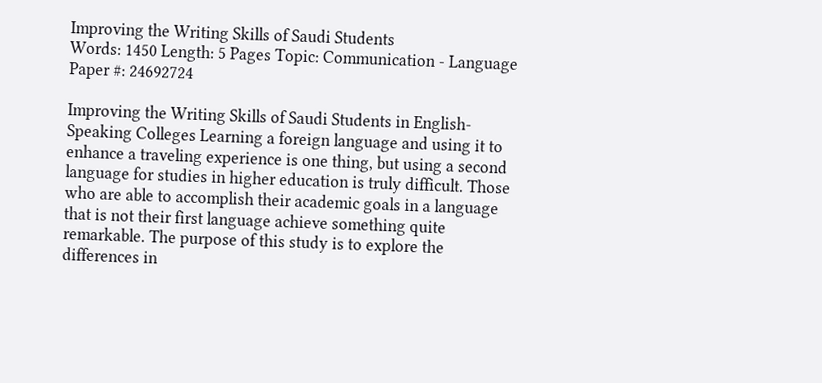Improving the Writing Skills of Saudi Students
Words: 1450 Length: 5 Pages Topic: Communication - Language Paper #: 24692724

Improving the Writing Skills of Saudi Students in English-Speaking Colleges Learning a foreign language and using it to enhance a traveling experience is one thing, but using a second language for studies in higher education is truly difficult. Those who are able to accomplish their academic goals in a language that is not their first language achieve something quite remarkable. The purpose of this study is to explore the differences in